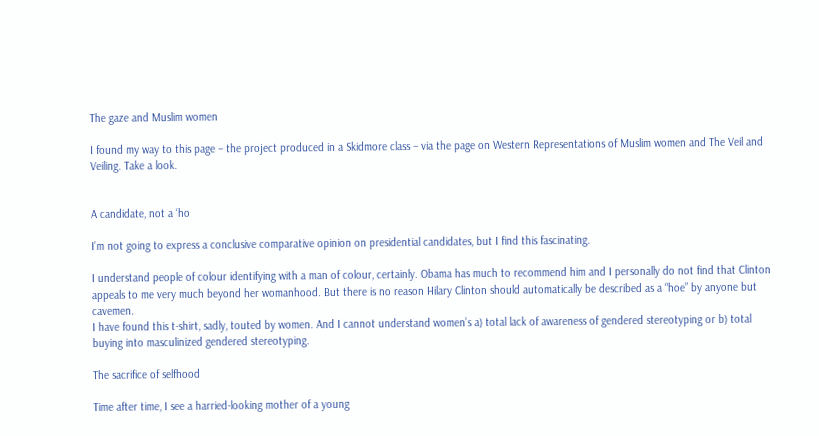The gaze and Muslim women

I found my way to this page – the project produced in a Skidmore class – via the page on Western Representations of Muslim women and The Veil and Veiling. Take a look.


A candidate, not a ‘ho

I’m not going to express a conclusive comparative opinion on presidential candidates, but I find this fascinating.

I understand people of colour identifying with a man of colour, certainly. Obama has much to recommend him and I personally do not find that Clinton appeals to me very much beyond her womanhood. But there is no reason Hilary Clinton should automatically be described as a “hoe” by anyone but cavemen.
I have found this t-shirt, sadly, touted by women. And I cannot understand women’s a) total lack of awareness of gendered stereotyping or b) total buying into masculinized gendered stereotyping.

The sacrifice of selfhood

Time after time, I see a harried-looking mother of a young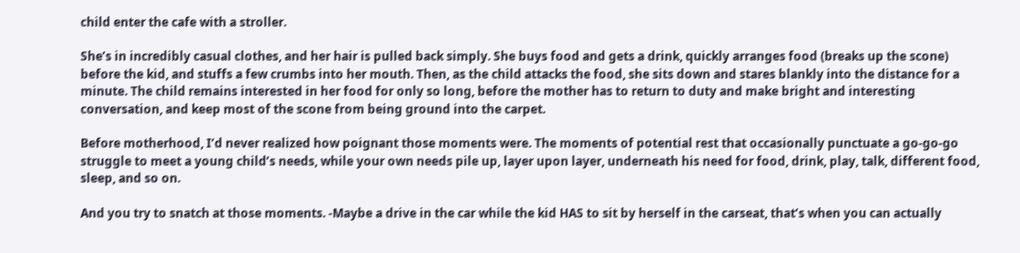child enter the cafe with a stroller.

She’s in incredibly casual clothes, and her hair is pulled back simply. She buys food and gets a drink, quickly arranges food (breaks up the scone) before the kid, and stuffs a few crumbs into her mouth. Then, as the child attacks the food, she sits down and stares blankly into the distance for a minute. The child remains interested in her food for only so long, before the mother has to return to duty and make bright and interesting conversation, and keep most of the scone from being ground into the carpet.

Before motherhood, I’d never realized how poignant those moments were. The moments of potential rest that occasionally punctuate a go-go-go struggle to meet a young child’s needs, while your own needs pile up, layer upon layer, underneath his need for food, drink, play, talk, different food, sleep, and so on.

And you try to snatch at those moments. -Maybe a drive in the car while the kid HAS to sit by herself in the carseat, that’s when you can actually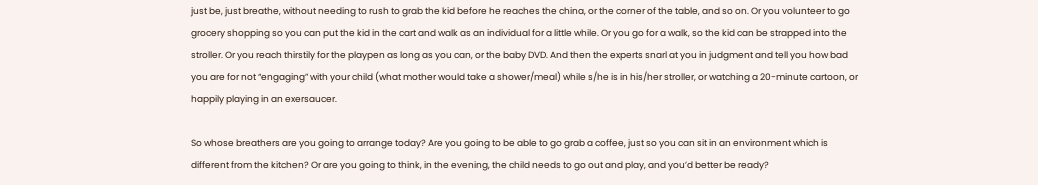just be, just breathe, without needing to rush to grab the kid before he reaches the china, or the corner of the table, and so on. Or you volunteer to go grocery shopping so you can put the kid in the cart and walk as an individual for a little while. Or you go for a walk, so the kid can be strapped into the stroller. Or you reach thirstily for the playpen as long as you can, or the baby DVD. And then the experts snarl at you in judgment and tell you how bad you are for not “engaging” with your child (what mother would take a shower/meal) while s/he is in his/her stroller, or watching a 20-minute cartoon, or happily playing in an exersaucer.

So whose breathers are you going to arrange today? Are you going to be able to go grab a coffee, just so you can sit in an environment which is different from the kitchen? Or are you going to think, in the evening, the child needs to go out and play, and you’d better be ready?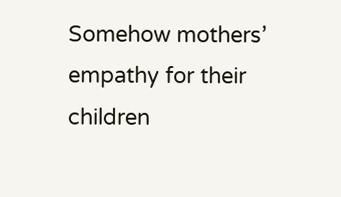Somehow mothers’ empathy for their children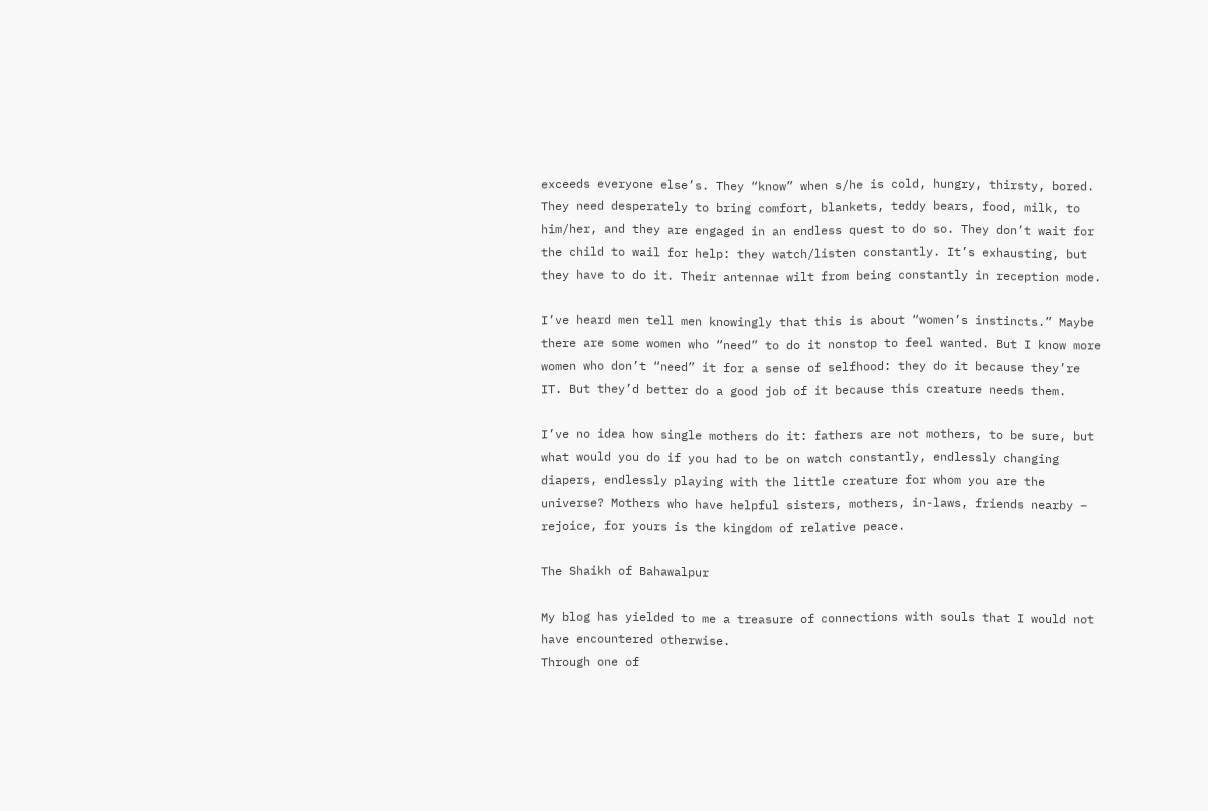exceeds everyone else’s. They “know” when s/he is cold, hungry, thirsty, bored. They need desperately to bring comfort, blankets, teddy bears, food, milk, to him/her, and they are engaged in an endless quest to do so. They don’t wait for the child to wail for help: they watch/listen constantly. It’s exhausting, but they have to do it. Their antennae wilt from being constantly in reception mode.

I’ve heard men tell men knowingly that this is about “women’s instincts.” Maybe there are some women who “need” to do it nonstop to feel wanted. But I know more women who don’t “need” it for a sense of selfhood: they do it because they’re IT. But they’d better do a good job of it because this creature needs them.

I’ve no idea how single mothers do it: fathers are not mothers, to be sure, but what would you do if you had to be on watch constantly, endlessly changing diapers, endlessly playing with the little creature for whom you are the universe? Mothers who have helpful sisters, mothers, in-laws, friends nearby – rejoice, for yours is the kingdom of relative peace.

The Shaikh of Bahawalpur

My blog has yielded to me a treasure of connections with souls that I would not have encountered otherwise.
Through one of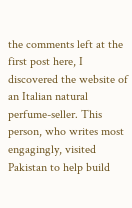the comments left at the first post here, I discovered the website of an Italian natural perfume-seller. This person, who writes most engagingly, visited Pakistan to help build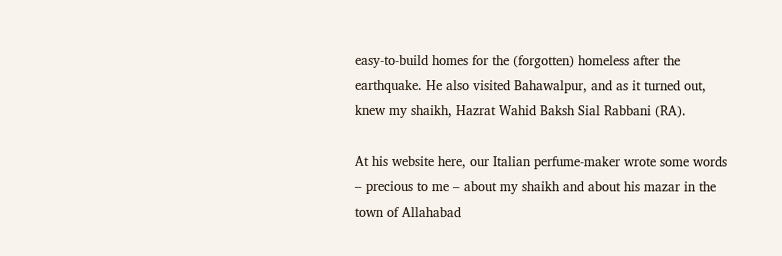easy-to-build homes for the (forgotten) homeless after the earthquake. He also visited Bahawalpur, and as it turned out, knew my shaikh, Hazrat Wahid Baksh Sial Rabbani (RA).

At his website here, our Italian perfume-maker wrote some words – precious to me – about my shaikh and about his mazar in the town of Allahabad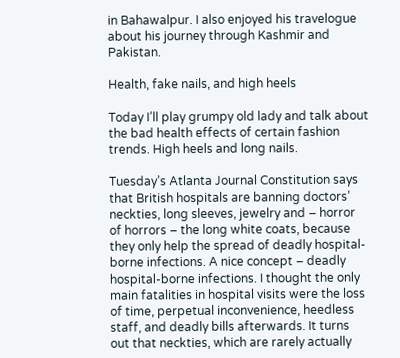in Bahawalpur. I also enjoyed his travelogue about his journey through Kashmir and Pakistan.

Health, fake nails, and high heels

Today I’ll play grumpy old lady and talk about the bad health effects of certain fashion trends. High heels and long nails.

Tuesday’s Atlanta Journal Constitution says that British hospitals are banning doctors’ neckties, long sleeves, jewelry and – horror of horrors – the long white coats, because they only help the spread of deadly hospital-borne infections. A nice concept – deadly hospital-borne infections. I thought the only main fatalities in hospital visits were the loss of time, perpetual inconvenience, heedless staff, and deadly bills afterwards. It turns out that neckties, which are rarely actually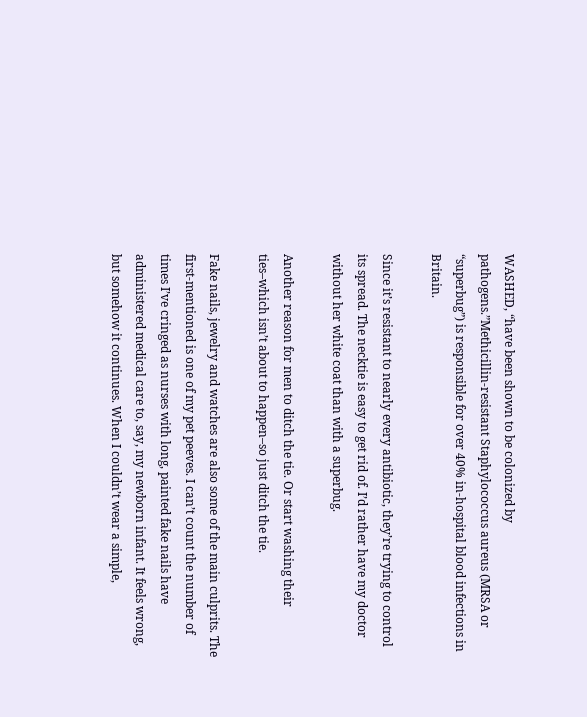WASHED, “have been shown to be colonized by pathogens.”Methicillin-resistant Staphylococcus aureus (MRSA or “superbug”) is responsible for over 40% in-hospital blood infections in Britain.

Since it’s resistant to nearly every antibiotic, they’re trying to control its spread. The necktie is easy to get rid of. I’d rather have my doctor without her white coat than with a superbug.

Another reason for men to ditch the tie. Or start washing their ties–which isn’t about to happen–so just ditch the tie.

Fake nails, jewelry and watches are also some of the main culprits. The first-mentioned is one of my pet peeves. I can’t count the number of times I’ve cringed as nurses with long, painted fake nails have administered medical care to, say, my newborn infant. It feels wrong, but somehow it continues. When I couldn’t wear a simple,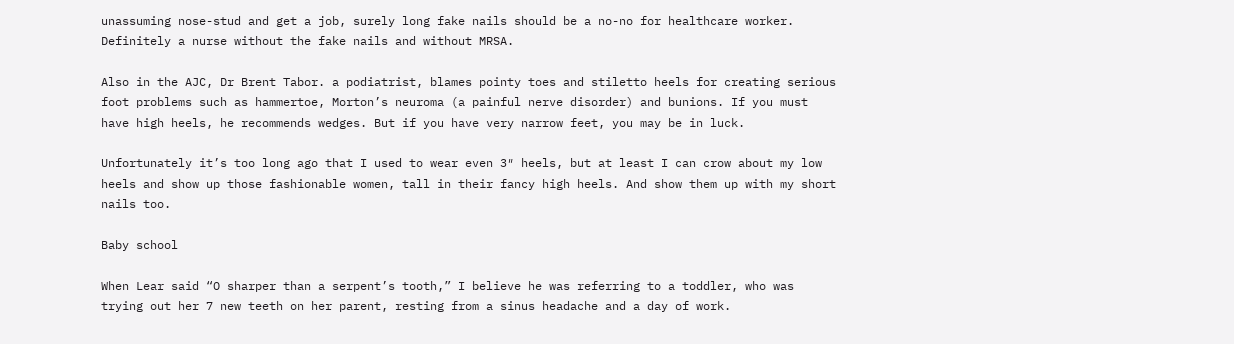unassuming nose-stud and get a job, surely long fake nails should be a no-no for healthcare worker. Definitely a nurse without the fake nails and without MRSA.

Also in the AJC, Dr Brent Tabor. a podiatrist, blames pointy toes and stiletto heels for creating serious foot problems such as hammertoe, Morton’s neuroma (a painful nerve disorder) and bunions. If you must have high heels, he recommends wedges. But if you have very narrow feet, you may be in luck.

Unfortunately it’s too long ago that I used to wear even 3″ heels, but at least I can crow about my low heels and show up those fashionable women, tall in their fancy high heels. And show them up with my short nails too.

Baby school

When Lear said “O sharper than a serpent’s tooth,” I believe he was referring to a toddler, who was trying out her 7 new teeth on her parent, resting from a sinus headache and a day of work.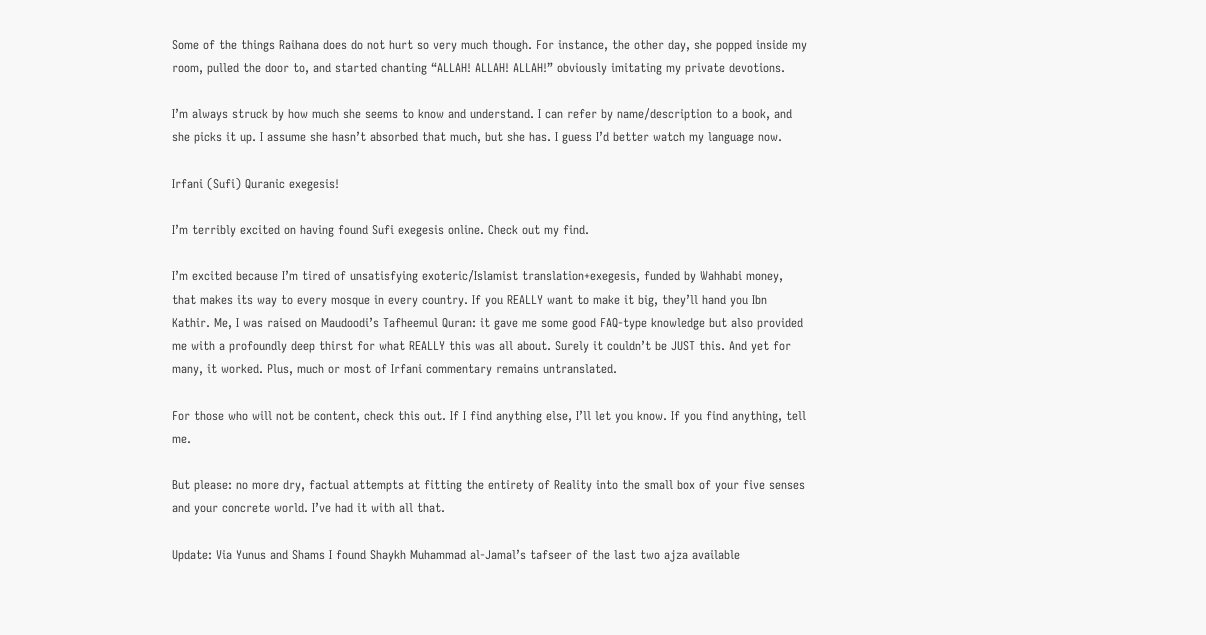Some of the things Raihana does do not hurt so very much though. For instance, the other day, she popped inside my room, pulled the door to, and started chanting “ALLAH! ALLAH! ALLAH!” obviously imitating my private devotions.

I’m always struck by how much she seems to know and understand. I can refer by name/description to a book, and she picks it up. I assume she hasn’t absorbed that much, but she has. I guess I’d better watch my language now.

Irfani (Sufi) Quranic exegesis!

I’m terribly excited on having found Sufi exegesis online. Check out my find.

I’m excited because I’m tired of unsatisfying exoteric/Islamist translation+exegesis, funded by Wahhabi money, that makes its way to every mosque in every country. If you REALLY want to make it big, they’ll hand you Ibn Kathir. Me, I was raised on Maudoodi’s Tafheemul Quran: it gave me some good FAQ-type knowledge but also provided me with a profoundly deep thirst for what REALLY this was all about. Surely it couldn’t be JUST this. And yet for many, it worked. Plus, much or most of Irfani commentary remains untranslated.

For those who will not be content, check this out. If I find anything else, I’ll let you know. If you find anything, tell me.

But please: no more dry, factual attempts at fitting the entirety of Reality into the small box of your five senses and your concrete world. I’ve had it with all that.

Update: Via Yunus and Shams I found Shaykh Muhammad al-Jamal’s tafseer of the last two ajza available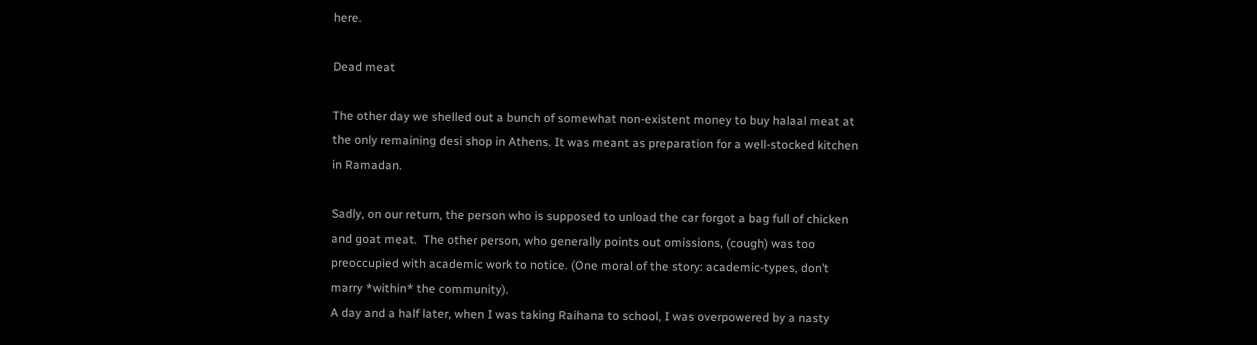here.

Dead meat

The other day we shelled out a bunch of somewhat non-existent money to buy halaal meat at the only remaining desi shop in Athens. It was meant as preparation for a well-stocked kitchen in Ramadan.

Sadly, on our return, the person who is supposed to unload the car forgot a bag full of chicken and goat meat.  The other person, who generally points out omissions, (cough) was too preoccupied with academic work to notice. (One moral of the story: academic-types, don’t marry *within* the community).
A day and a half later, when I was taking Raihana to school, I was overpowered by a nasty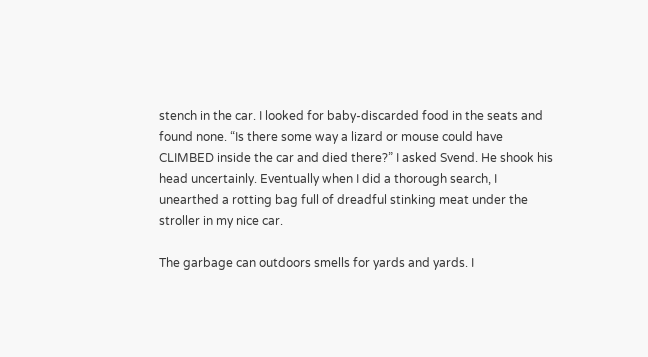stench in the car. I looked for baby-discarded food in the seats and found none. “Is there some way a lizard or mouse could have CLIMBED inside the car and died there?” I asked Svend. He shook his head uncertainly. Eventually when I did a thorough search, I unearthed a rotting bag full of dreadful stinking meat under the stroller in my nice car.

The garbage can outdoors smells for yards and yards. I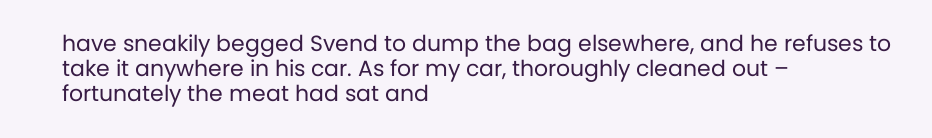have sneakily begged Svend to dump the bag elsewhere, and he refuses to take it anywhere in his car. As for my car, thoroughly cleaned out – fortunately the meat had sat and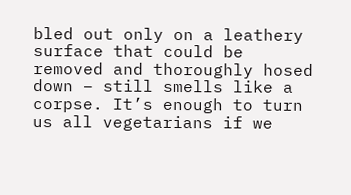bled out only on a leathery surface that could be removed and thoroughly hosed down – still smells like a corpse. It’s enough to turn us all vegetarians if we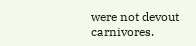were not devout carnivores.